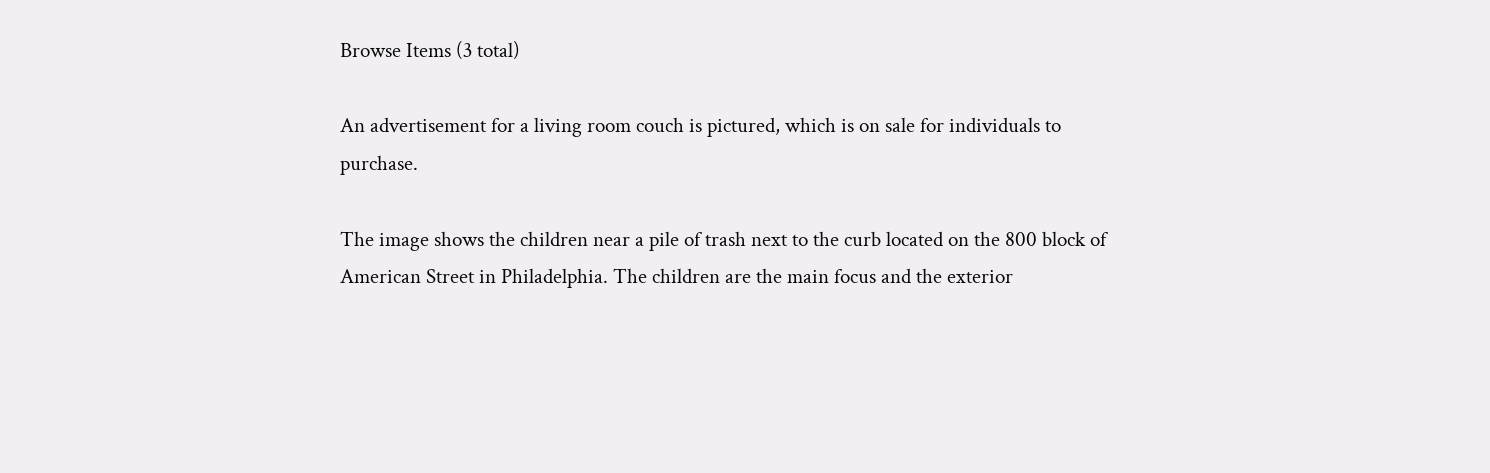Browse Items (3 total)

An advertisement for a living room couch is pictured, which is on sale for individuals to purchase.

The image shows the children near a pile of trash next to the curb located on the 800 block of American Street in Philadelphia. The children are the main focus and the exterior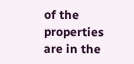of the properties are in the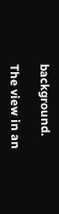background.

The view in an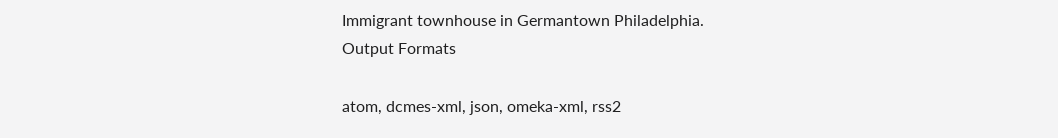Immigrant townhouse in Germantown Philadelphia.
Output Formats

atom, dcmes-xml, json, omeka-xml, rss2